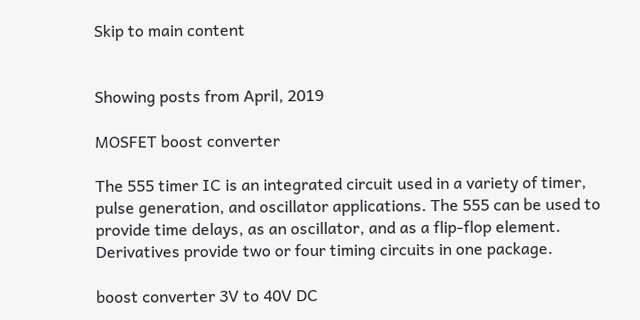Skip to main content


Showing posts from April, 2019

MOSFET boost converter

The 555 timer IC is an integrated circuit used in a variety of timer, pulse generation, and oscillator applications. The 555 can be used to provide time delays, as an oscillator, and as a flip-flop element. Derivatives provide two or four timing circuits in one package.

boost converter 3V to 40V DC